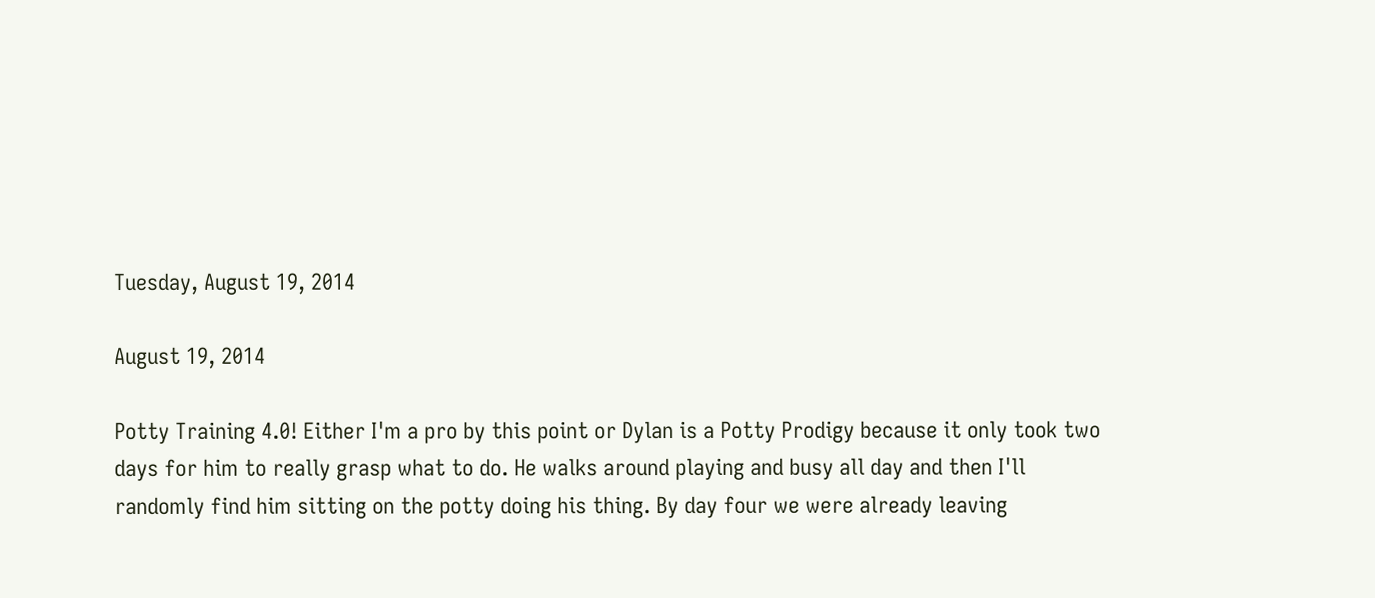Tuesday, August 19, 2014

August 19, 2014

Potty Training 4.0! Either I'm a pro by this point or Dylan is a Potty Prodigy because it only took two days for him to really grasp what to do. He walks around playing and busy all day and then I'll randomly find him sitting on the potty doing his thing. By day four we were already leaving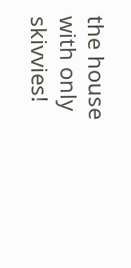the house with only skivvies!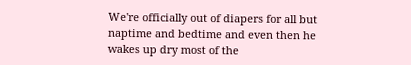We're officially out of diapers for all but naptime and bedtime and even then he wakes up dry most of the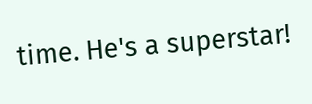time. He's a superstar!